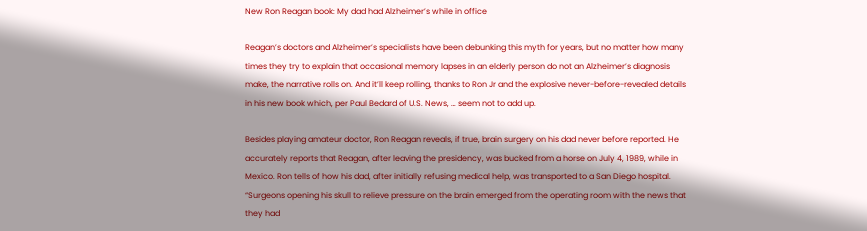New Ron Reagan book: My dad had Alzheimer’s while in office

Reagan’s doctors and Alzheimer’s specialists have been debunking this myth for years, but no matter how many times they try to explain that occasional memory lapses in an elderly person do not an Alzheimer’s diagnosis make, the narrative rolls on. And it’ll keep rolling, thanks to Ron Jr and the explosive never-before-revealed details in his new book which, per Paul Bedard of U.S. News, … seem not to add up.

Besides playing amateur doctor, Ron Reagan reveals, if true, brain surgery on his dad never before reported. He accurately reports that Reagan, after leaving the presidency, was bucked from a horse on July 4, 1989, while in Mexico. Ron tells of how his dad, after initially refusing medical help, was transported to a San Diego hospital. “Surgeons opening his skull to relieve pressure on the brain emerged from the operating room with the news that they had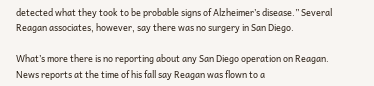detected what they took to be probable signs of Alzheimer’s disease.” Several Reagan associates, however, say there was no surgery in San Diego.

What’s more there is no reporting about any San Diego operation on Reagan. News reports at the time of his fall say Reagan was flown to a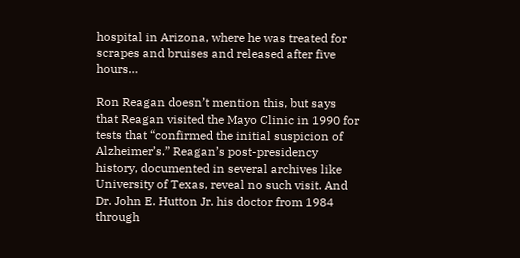hospital in Arizona, where he was treated for scrapes and bruises and released after five hours…

Ron Reagan doesn’t mention this, but says that Reagan visited the Mayo Clinic in 1990 for tests that “confirmed the initial suspicion of Alzheimer’s.” Reagan’s post-presidency history, documented in several archives like University of Texas, reveal no such visit. And Dr. John E. Hutton Jr. his doctor from 1984 through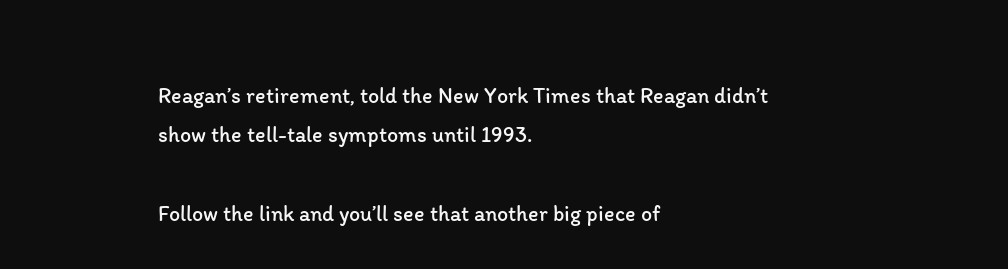Reagan’s retirement, told the New York Times that Reagan didn’t show the tell-tale symptoms until 1993.

Follow the link and you’ll see that another big piece of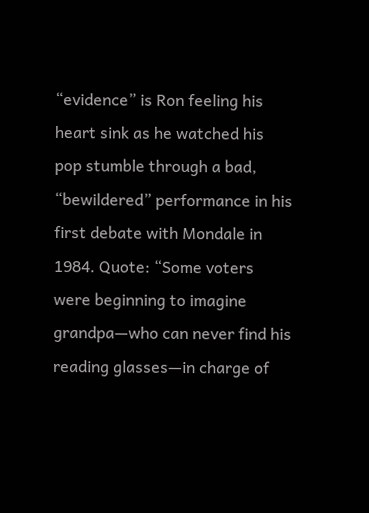“evidence” is Ron feeling his heart sink as he watched his pop stumble through a bad, “bewildered” performance in his first debate with Mondale in 1984. Quote: “Some voters were beginning to imagine grandpa—who can never find his reading glasses—in charge of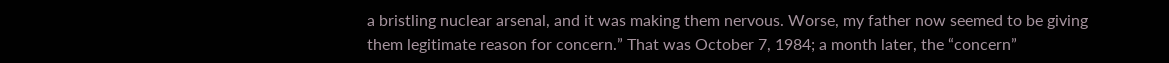a bristling nuclear arsenal, and it was making them nervous. Worse, my father now seemed to be giving them legitimate reason for concern.” That was October 7, 1984; a month later, the “concern”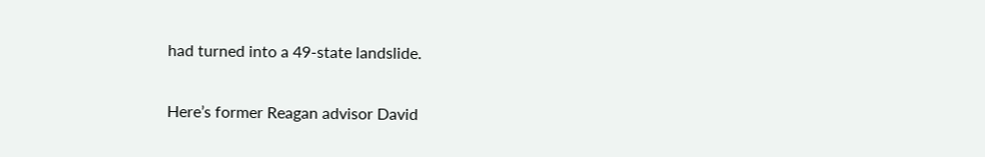had turned into a 49-state landslide.

Here’s former Reagan advisor David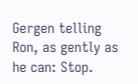Gergen telling Ron, as gently as he can: Stop.